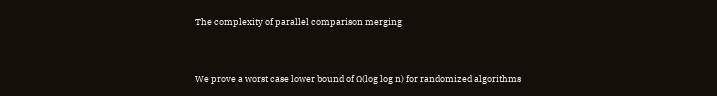The complexity of parallel comparison merging


We prove a worst case lower bound of Ω(log log n) for randomized algorithms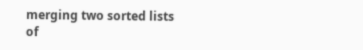merging two sorted lists of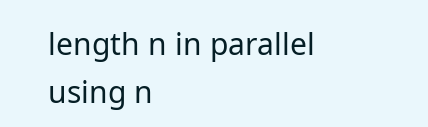length n in parallel using n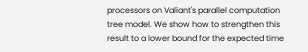processors on Valiant's parallel computation tree model. We show how to strengthen this result to a lower bound for the expected time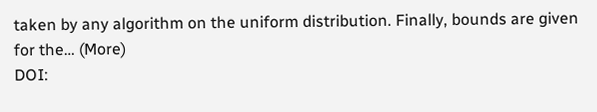taken by any algorithm on the uniform distribution. Finally, bounds are given for the… (More)
DOI: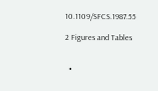10.1109/SFCS.1987.55

2 Figures and Tables


  •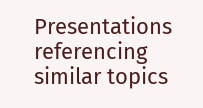Presentations referencing similar topics